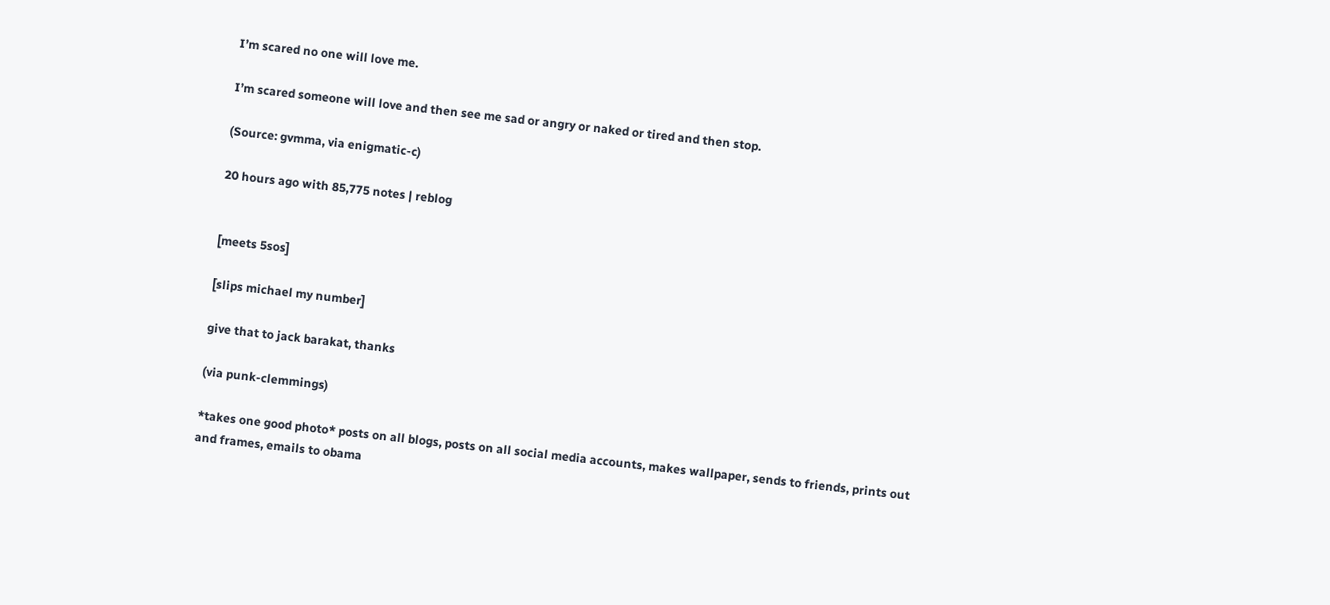I’m scared no one will love me.

I’m scared someone will love and then see me sad or angry or naked or tired and then stop.

(Source: gvmma, via enigmatic-c)

20 hours ago with 85,775 notes | reblog


[meets 5sos]

[slips michael my number]

give that to jack barakat, thanks

(via punk-clemmings)

*takes one good photo* posts on all blogs, posts on all social media accounts, makes wallpaper, sends to friends, prints out and frames, emails to obama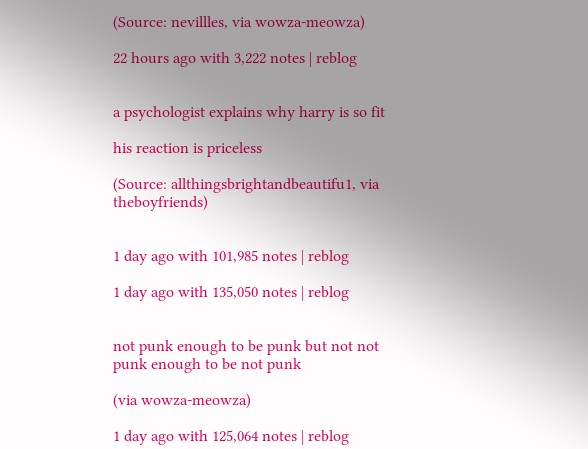(Source: nevillles, via wowza-meowza)

22 hours ago with 3,222 notes | reblog


a psychologist explains why harry is so fit

his reaction is priceless

(Source: allthingsbrightandbeautifu1, via theboyfriends)


1 day ago with 101,985 notes | reblog

1 day ago with 135,050 notes | reblog


not punk enough to be punk but not not punk enough to be not punk

(via wowza-meowza)

1 day ago with 125,064 notes | reblog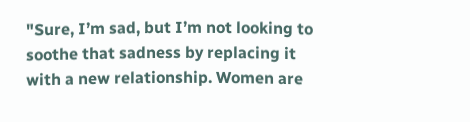"Sure, I’m sad, but I’m not looking to soothe that sadness by replacing it with a new relationship. Women are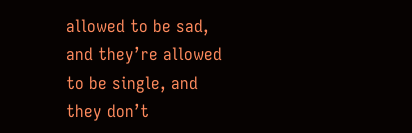allowed to be sad, and they’re allowed to be single, and they don’t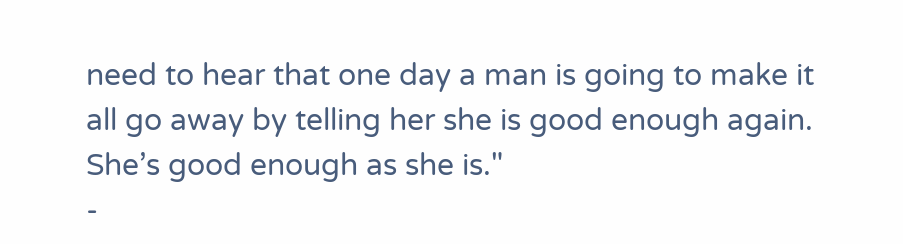need to hear that one day a man is going to make it all go away by telling her she is good enough again. She’s good enough as she is."
-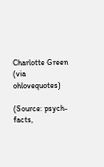Charlotte Green (via ohlovequotes)

(Source: psych-facts,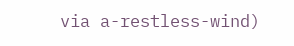via a-restless-wind)